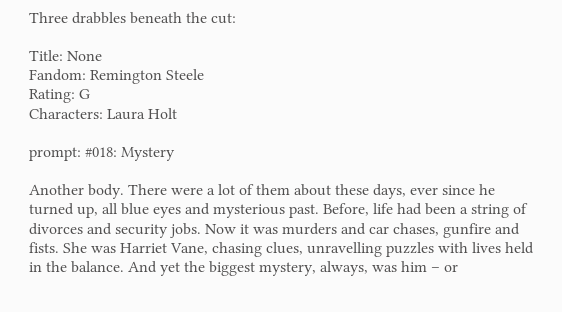Three drabbles beneath the cut:

Title: None
Fandom: Remington Steele
Rating: G
Characters: Laura Holt

prompt: #018: Mystery

Another body. There were a lot of them about these days, ever since he turned up, all blue eyes and mysterious past. Before, life had been a string of divorces and security jobs. Now it was murders and car chases, gunfire and fists. She was Harriet Vane, chasing clues, unravelling puzzles with lives held in the balance. And yet the biggest mystery, always, was him – or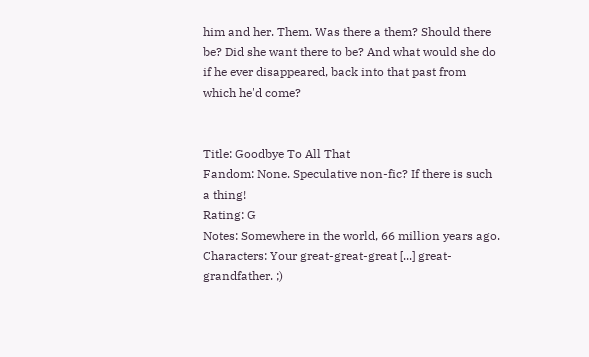him and her. Them. Was there a them? Should there be? Did she want there to be? And what would she do if he ever disappeared, back into that past from which he'd come?


Title: Goodbye To All That
Fandom: None. Speculative non-fic? If there is such a thing!
Rating: G
Notes: Somewhere in the world, 66 million years ago.
Characters: Your great-great-great [...] great-grandfather. ;)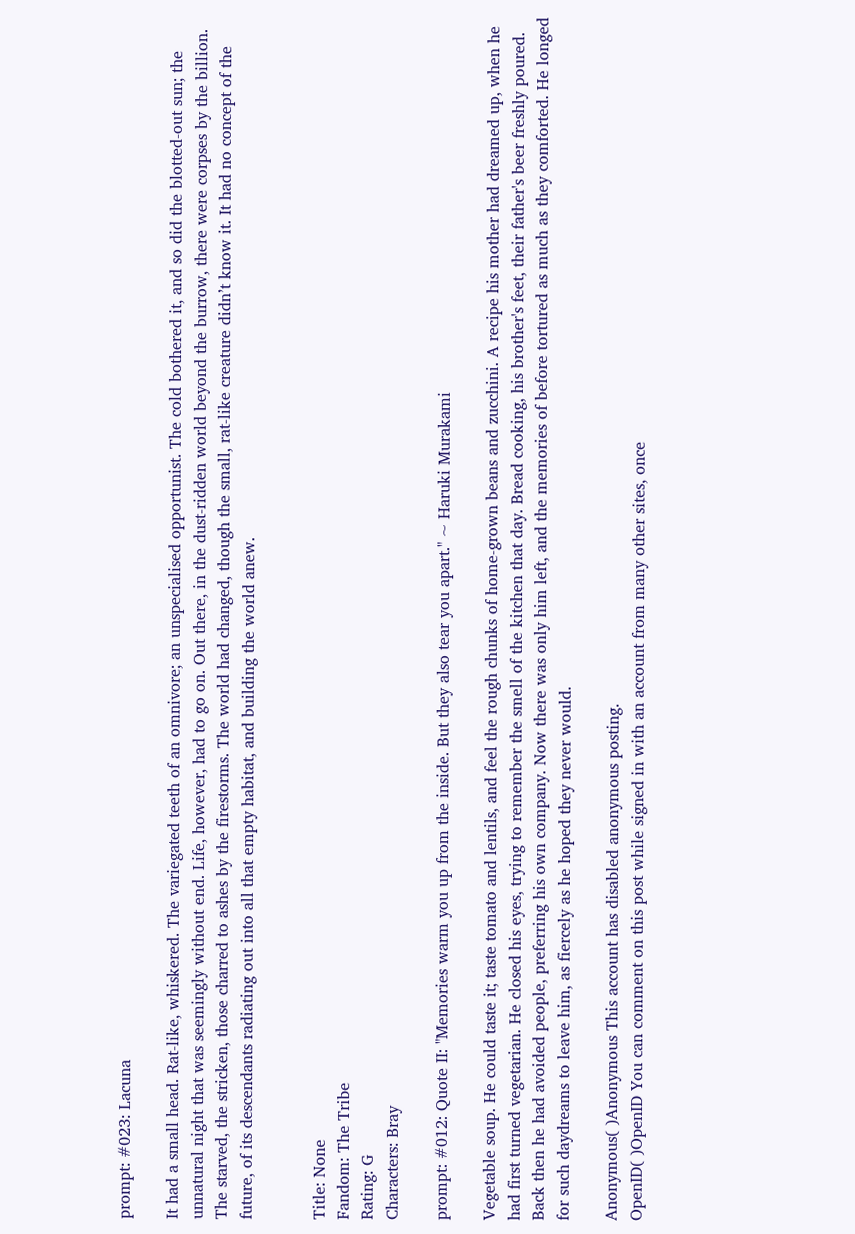prompt: #023: Lacuna

It had a small head. Rat-like, whiskered. The variegated teeth of an omnivore; an unspecialised opportunist. The cold bothered it, and so did the blotted-out sun; the unnatural night that was seemingly without end. Life, however, had to go on. Out there, in the dust-ridden world beyond the burrow, there were corpses by the billion. The starved, the stricken, those charred to ashes by the firestorms. The world had changed, though the small, rat-like creature didn’t know it. It had no concept of the future, of its descendants radiating out into all that empty habitat, and building the world anew.


Title: None
Fandom: The Tribe
Rating: G
Characters: Bray

prompt: #012: Quote II: "Memories warm you up from the inside. But they also tear you apart." ~ Haruki Murakami

Vegetable soup. He could taste it; taste tomato and lentils, and feel the rough chunks of home-grown beans and zucchini. A recipe his mother had dreamed up, when he had first turned vegetarian. He closed his eyes, trying to remember the smell of the kitchen that day. Bread cooking, his brother's feet, their father's beer freshly poured. Back then he had avoided people, preferring his own company. Now there was only him left, and the memories of before tortured as much as they comforted. He longed for such daydreams to leave him, as fiercely as he hoped they never would.

Anonymous( )Anonymous This account has disabled anonymous posting.
OpenID( )OpenID You can comment on this post while signed in with an account from many other sites, once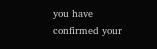you have confirmed your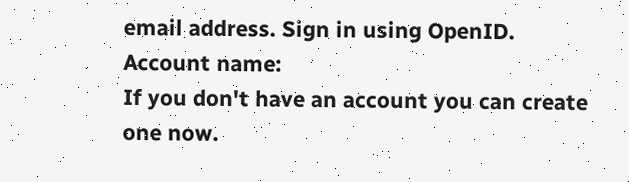email address. Sign in using OpenID.
Account name:
If you don't have an account you can create one now.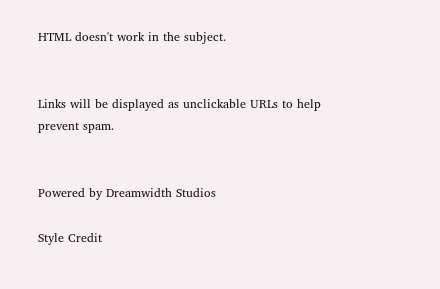HTML doesn't work in the subject.


Links will be displayed as unclickable URLs to help prevent spam.


Powered by Dreamwidth Studios

Style Credit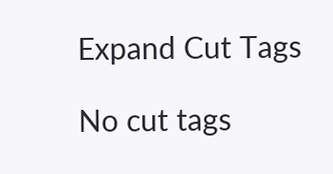Expand Cut Tags

No cut tags